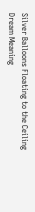Silver Balloons Floating to the Ceiling Dream Meaning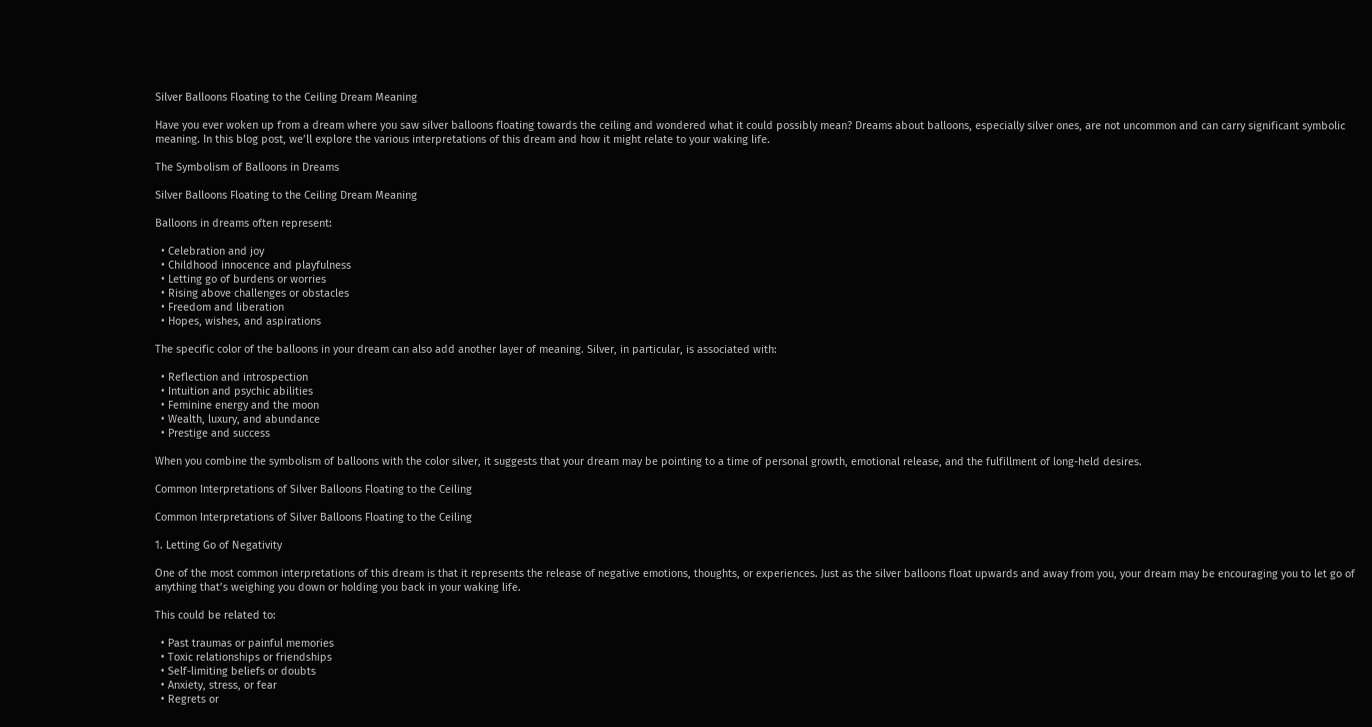Silver Balloons Floating to the Ceiling Dream Meaning

Have you ever woken up from a dream where you saw silver balloons floating towards the ceiling and wondered what it could possibly mean? Dreams about balloons, especially silver ones, are not uncommon and can carry significant symbolic meaning. In this blog post, we’ll explore the various interpretations of this dream and how it might relate to your waking life.

The Symbolism of Balloons in Dreams

Silver Balloons Floating to the Ceiling Dream Meaning

Balloons in dreams often represent:

  • Celebration and joy
  • Childhood innocence and playfulness
  • Letting go of burdens or worries
  • Rising above challenges or obstacles
  • Freedom and liberation
  • Hopes, wishes, and aspirations

The specific color of the balloons in your dream can also add another layer of meaning. Silver, in particular, is associated with:

  • Reflection and introspection
  • Intuition and psychic abilities
  • Feminine energy and the moon
  • Wealth, luxury, and abundance
  • Prestige and success

When you combine the symbolism of balloons with the color silver, it suggests that your dream may be pointing to a time of personal growth, emotional release, and the fulfillment of long-held desires.

Common Interpretations of Silver Balloons Floating to the Ceiling

Common Interpretations of Silver Balloons Floating to the Ceiling

1. Letting Go of Negativity

One of the most common interpretations of this dream is that it represents the release of negative emotions, thoughts, or experiences. Just as the silver balloons float upwards and away from you, your dream may be encouraging you to let go of anything that’s weighing you down or holding you back in your waking life.

This could be related to:

  • Past traumas or painful memories
  • Toxic relationships or friendships
  • Self-limiting beliefs or doubts
  • Anxiety, stress, or fear
  • Regrets or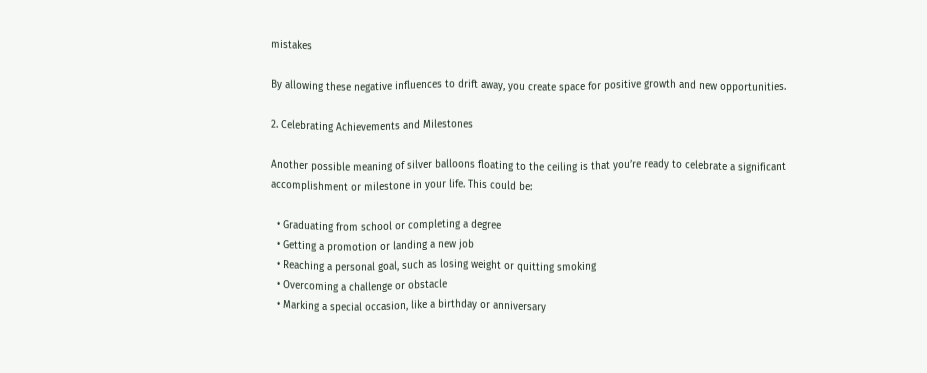mistakes

By allowing these negative influences to drift away, you create space for positive growth and new opportunities.

2. Celebrating Achievements and Milestones

Another possible meaning of silver balloons floating to the ceiling is that you’re ready to celebrate a significant accomplishment or milestone in your life. This could be:

  • Graduating from school or completing a degree
  • Getting a promotion or landing a new job
  • Reaching a personal goal, such as losing weight or quitting smoking
  • Overcoming a challenge or obstacle
  • Marking a special occasion, like a birthday or anniversary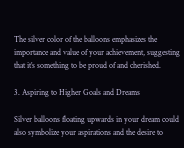The silver color of the balloons emphasizes the importance and value of your achievement, suggesting that it’s something to be proud of and cherished.

3. Aspiring to Higher Goals and Dreams

Silver balloons floating upwards in your dream could also symbolize your aspirations and the desire to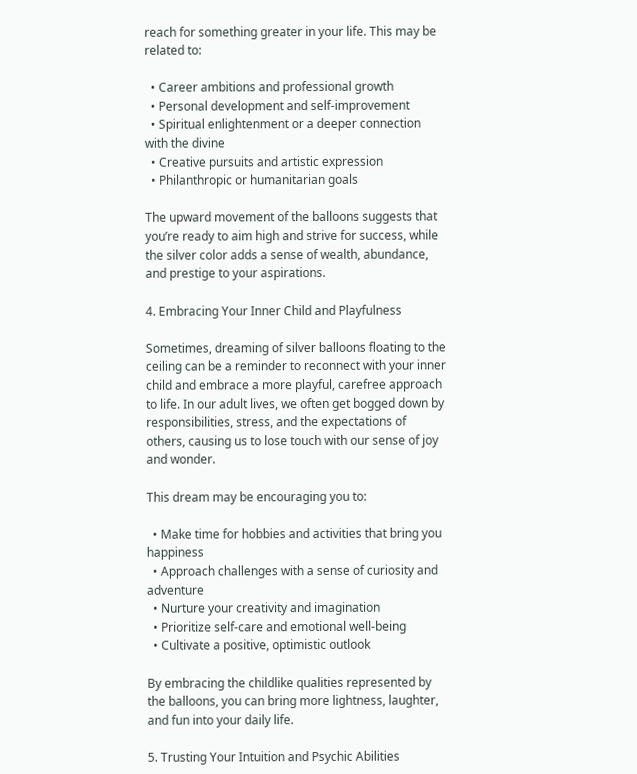reach for something greater in your life. This may be related to:

  • Career ambitions and professional growth
  • Personal development and self-improvement
  • Spiritual enlightenment or a deeper connection with the divine
  • Creative pursuits and artistic expression
  • Philanthropic or humanitarian goals

The upward movement of the balloons suggests that you’re ready to aim high and strive for success, while the silver color adds a sense of wealth, abundance, and prestige to your aspirations.

4. Embracing Your Inner Child and Playfulness

Sometimes, dreaming of silver balloons floating to the ceiling can be a reminder to reconnect with your inner child and embrace a more playful, carefree approach to life. In our adult lives, we often get bogged down by responsibilities, stress, and the expectations of others, causing us to lose touch with our sense of joy and wonder.

This dream may be encouraging you to:

  • Make time for hobbies and activities that bring you happiness
  • Approach challenges with a sense of curiosity and adventure
  • Nurture your creativity and imagination
  • Prioritize self-care and emotional well-being
  • Cultivate a positive, optimistic outlook

By embracing the childlike qualities represented by the balloons, you can bring more lightness, laughter, and fun into your daily life.

5. Trusting Your Intuition and Psychic Abilities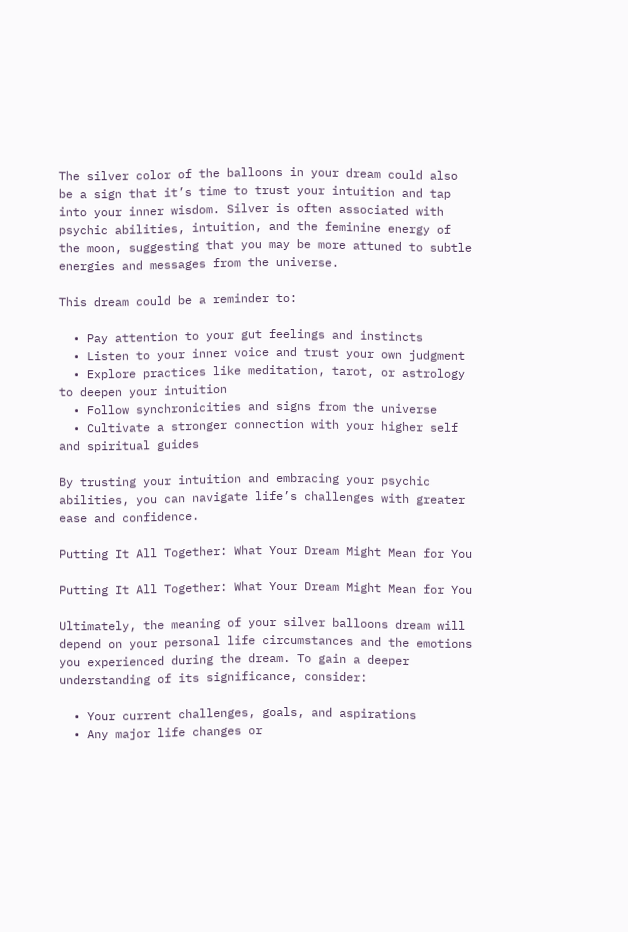The silver color of the balloons in your dream could also be a sign that it’s time to trust your intuition and tap into your inner wisdom. Silver is often associated with psychic abilities, intuition, and the feminine energy of the moon, suggesting that you may be more attuned to subtle energies and messages from the universe.

This dream could be a reminder to:

  • Pay attention to your gut feelings and instincts
  • Listen to your inner voice and trust your own judgment
  • Explore practices like meditation, tarot, or astrology to deepen your intuition
  • Follow synchronicities and signs from the universe
  • Cultivate a stronger connection with your higher self and spiritual guides

By trusting your intuition and embracing your psychic abilities, you can navigate life’s challenges with greater ease and confidence.

Putting It All Together: What Your Dream Might Mean for You

Putting It All Together: What Your Dream Might Mean for You

Ultimately, the meaning of your silver balloons dream will depend on your personal life circumstances and the emotions you experienced during the dream. To gain a deeper understanding of its significance, consider:

  • Your current challenges, goals, and aspirations
  • Any major life changes or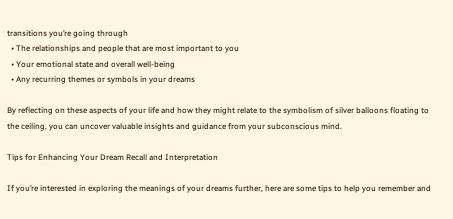transitions you’re going through
  • The relationships and people that are most important to you
  • Your emotional state and overall well-being
  • Any recurring themes or symbols in your dreams

By reflecting on these aspects of your life and how they might relate to the symbolism of silver balloons floating to the ceiling, you can uncover valuable insights and guidance from your subconscious mind.

Tips for Enhancing Your Dream Recall and Interpretation

If you’re interested in exploring the meanings of your dreams further, here are some tips to help you remember and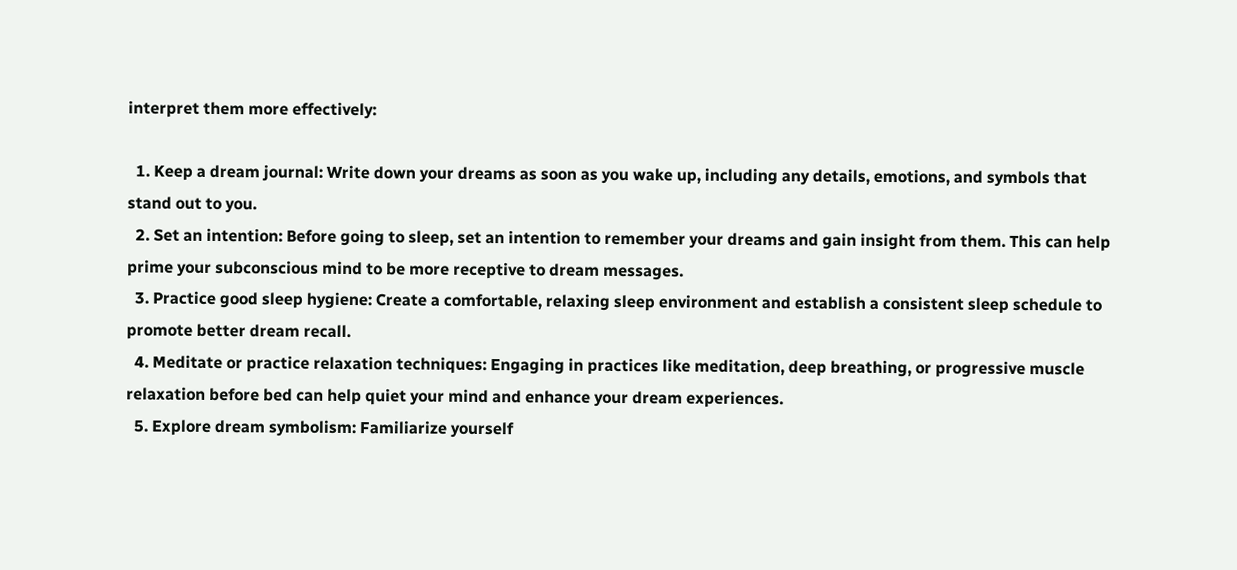interpret them more effectively:

  1. Keep a dream journal: Write down your dreams as soon as you wake up, including any details, emotions, and symbols that stand out to you.
  2. Set an intention: Before going to sleep, set an intention to remember your dreams and gain insight from them. This can help prime your subconscious mind to be more receptive to dream messages.
  3. Practice good sleep hygiene: Create a comfortable, relaxing sleep environment and establish a consistent sleep schedule to promote better dream recall.
  4. Meditate or practice relaxation techniques: Engaging in practices like meditation, deep breathing, or progressive muscle relaxation before bed can help quiet your mind and enhance your dream experiences.
  5. Explore dream symbolism: Familiarize yourself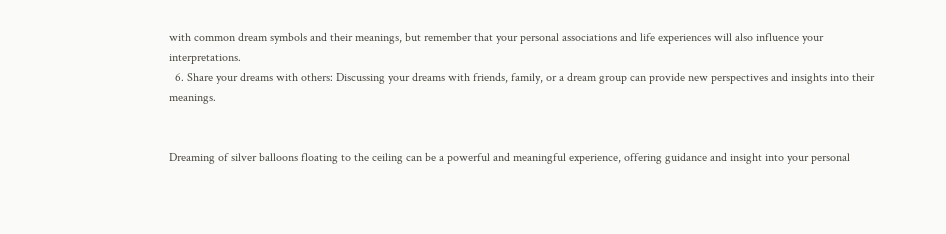with common dream symbols and their meanings, but remember that your personal associations and life experiences will also influence your interpretations.
  6. Share your dreams with others: Discussing your dreams with friends, family, or a dream group can provide new perspectives and insights into their meanings.


Dreaming of silver balloons floating to the ceiling can be a powerful and meaningful experience, offering guidance and insight into your personal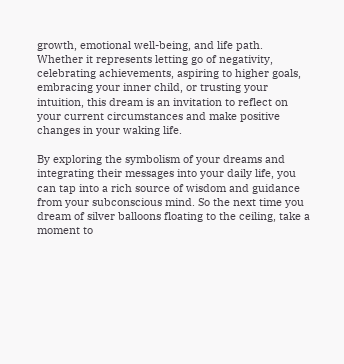growth, emotional well-being, and life path. Whether it represents letting go of negativity, celebrating achievements, aspiring to higher goals, embracing your inner child, or trusting your intuition, this dream is an invitation to reflect on your current circumstances and make positive changes in your waking life.

By exploring the symbolism of your dreams and integrating their messages into your daily life, you can tap into a rich source of wisdom and guidance from your subconscious mind. So the next time you dream of silver balloons floating to the ceiling, take a moment to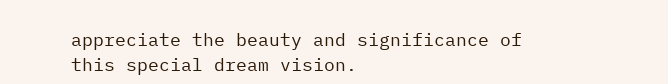appreciate the beauty and significance of this special dream vision.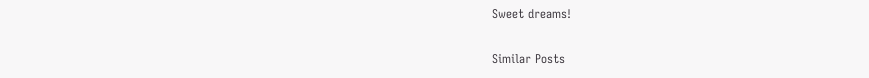Sweet dreams!

Similar Posts